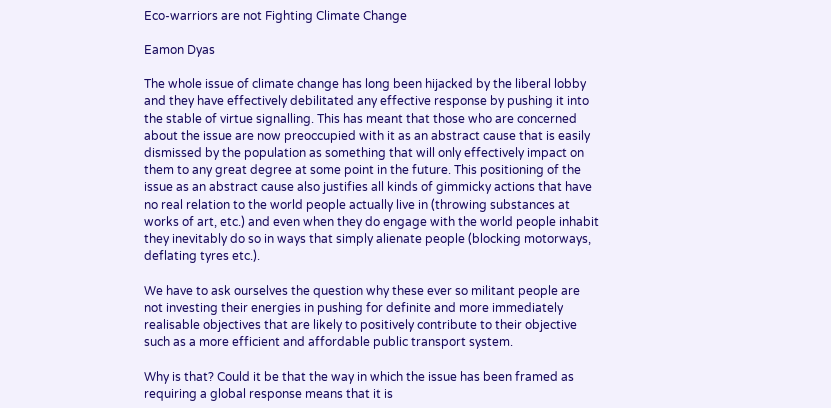Eco-warriors are not Fighting Climate Change

Eamon Dyas

The whole issue of climate change has long been hijacked by the liberal lobby and they have effectively debilitated any effective response by pushing it into the stable of virtue signalling. This has meant that those who are concerned about the issue are now preoccupied with it as an abstract cause that is easily dismissed by the population as something that will only effectively impact on them to any great degree at some point in the future. This positioning of the issue as an abstract cause also justifies all kinds of gimmicky actions that have no real relation to the world people actually live in (throwing substances at works of art, etc.) and even when they do engage with the world people inhabit they inevitably do so in ways that simply alienate people (blocking motorways, deflating tyres etc.).

We have to ask ourselves the question why these ever so militant people are not investing their energies in pushing for definite and more immediately realisable objectives that are likely to positively contribute to their objective such as a more efficient and affordable public transport system.

Why is that? Could it be that the way in which the issue has been framed as requiring a global response means that it is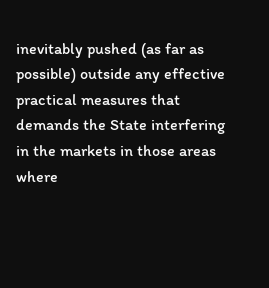inevitably pushed (as far as possible) outside any effective practical measures that demands the State interfering in the markets in those areas where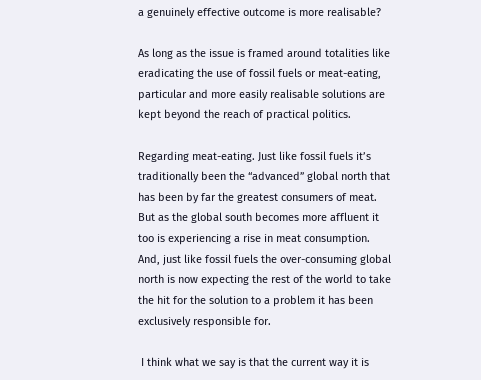a genuinely effective outcome is more realisable?

As long as the issue is framed around totalities like eradicating the use of fossil fuels or meat-eating, particular and more easily realisable solutions are kept beyond the reach of practical politics.

Regarding meat-eating. Just like fossil fuels it’s traditionally been the “advanced” global north that has been by far the greatest consumers of meat. But as the global south becomes more affluent it too is experiencing a rise in meat consumption. And, just like fossil fuels the over-consuming global north is now expecting the rest of the world to take the hit for the solution to a problem it has been exclusively responsible for.

 I think what we say is that the current way it is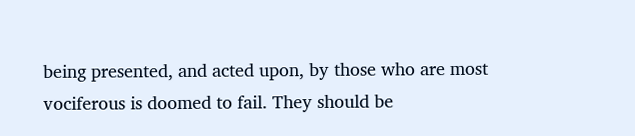being presented, and acted upon, by those who are most vociferous is doomed to fail. They should be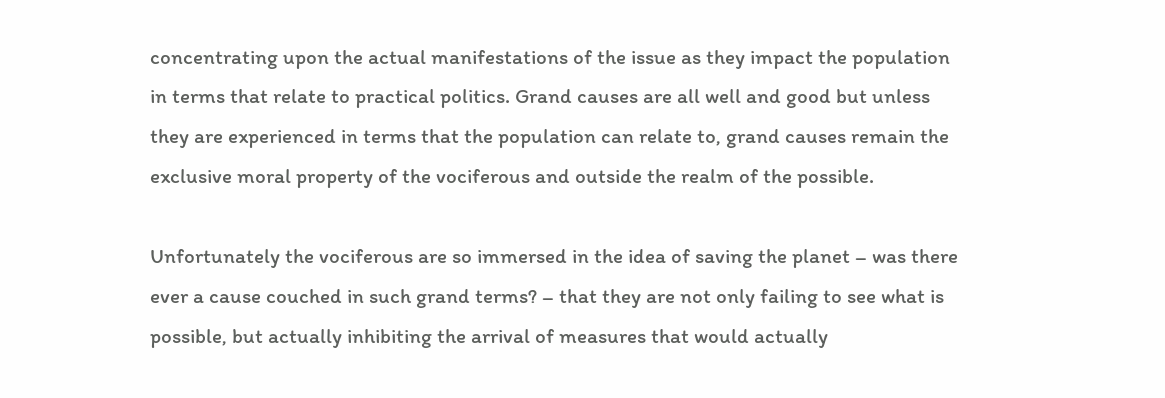concentrating upon the actual manifestations of the issue as they impact the population in terms that relate to practical politics. Grand causes are all well and good but unless they are experienced in terms that the population can relate to, grand causes remain the exclusive moral property of the vociferous and outside the realm of the possible.

Unfortunately the vociferous are so immersed in the idea of saving the planet – was there ever a cause couched in such grand terms? – that they are not only failing to see what is possible, but actually inhibiting the arrival of measures that would actually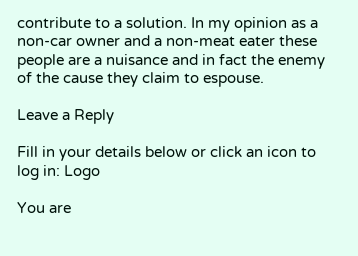contribute to a solution. In my opinion as a non-car owner and a non-meat eater these people are a nuisance and in fact the enemy of the cause they claim to espouse.

Leave a Reply

Fill in your details below or click an icon to log in: Logo

You are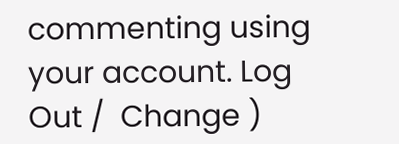commenting using your account. Log Out /  Change )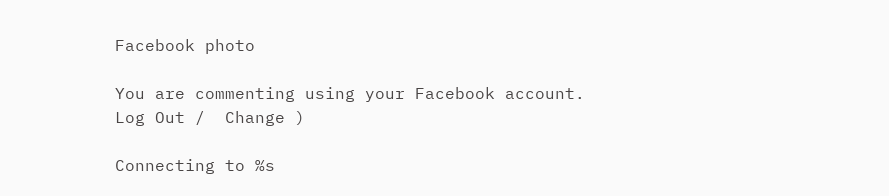Facebook photo

You are commenting using your Facebook account. Log Out /  Change )

Connecting to %s